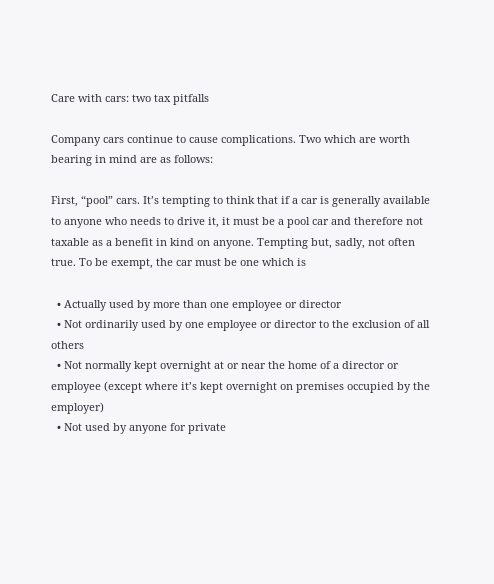Care with cars: two tax pitfalls

Company cars continue to cause complications. Two which are worth bearing in mind are as follows:

First, “pool” cars. It’s tempting to think that if a car is generally available to anyone who needs to drive it, it must be a pool car and therefore not taxable as a benefit in kind on anyone. Tempting but, sadly, not often true. To be exempt, the car must be one which is

  • Actually used by more than one employee or director
  • Not ordinarily used by one employee or director to the exclusion of all others
  • Not normally kept overnight at or near the home of a director or employee (except where it’s kept overnight on premises occupied by the employer)
  • Not used by anyone for private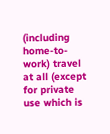(including home-to-work) travel at all (except for private use which is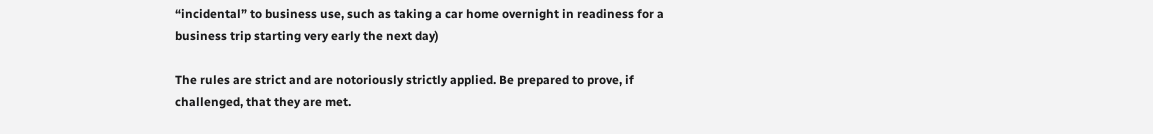“incidental” to business use, such as taking a car home overnight in readiness for a business trip starting very early the next day)

The rules are strict and are notoriously strictly applied. Be prepared to prove, if challenged, that they are met.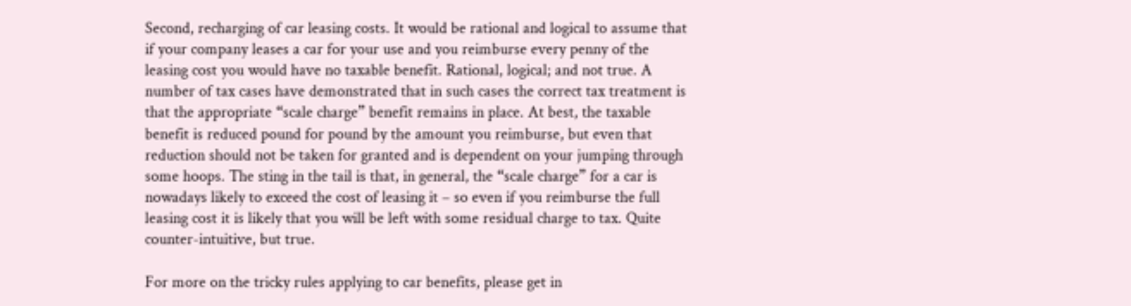Second, recharging of car leasing costs. It would be rational and logical to assume that if your company leases a car for your use and you reimburse every penny of the leasing cost you would have no taxable benefit. Rational, logical; and not true. A number of tax cases have demonstrated that in such cases the correct tax treatment is that the appropriate “scale charge” benefit remains in place. At best, the taxable benefit is reduced pound for pound by the amount you reimburse, but even that reduction should not be taken for granted and is dependent on your jumping through some hoops. The sting in the tail is that, in general, the “scale charge” for a car is nowadays likely to exceed the cost of leasing it – so even if you reimburse the full leasing cost it is likely that you will be left with some residual charge to tax. Quite counter-intuitive, but true.

For more on the tricky rules applying to car benefits, please get in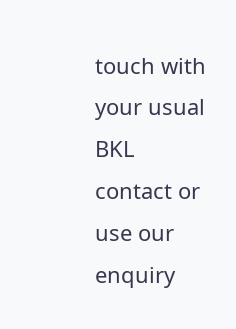touch with your usual BKL contact or use our enquiry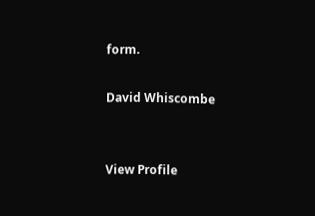form.

David Whiscombe


View Profile